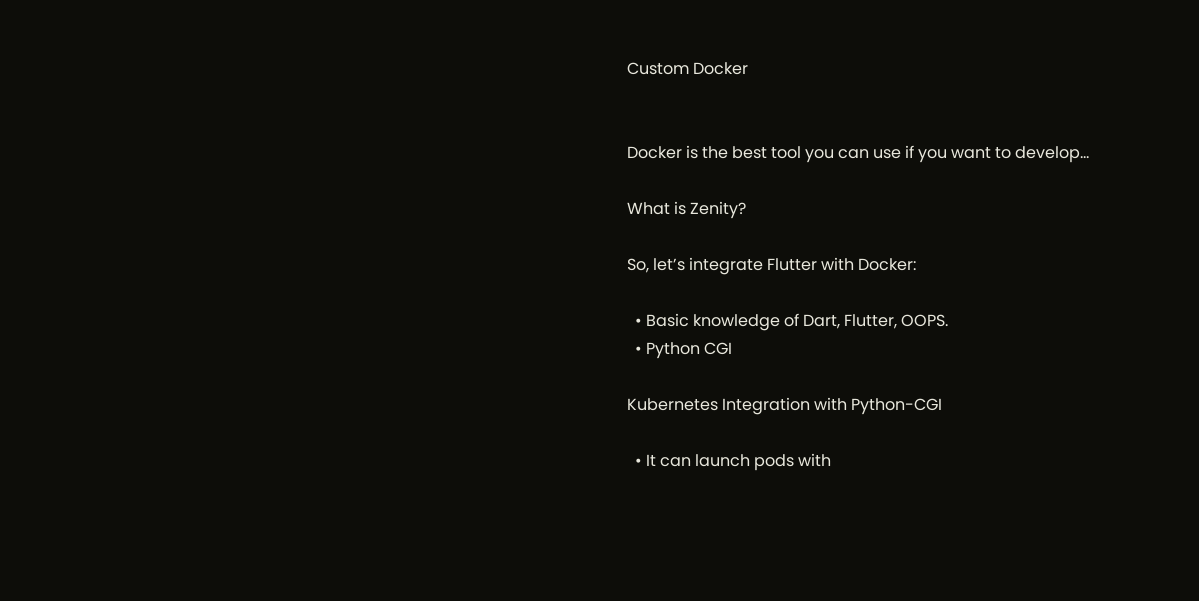Custom Docker


Docker is the best tool you can use if you want to develop…

What is Zenity?

So, let’s integrate Flutter with Docker:

  • Basic knowledge of Dart, Flutter, OOPS.
  • Python CGI

Kubernetes Integration with Python-CGI

  • It can launch pods with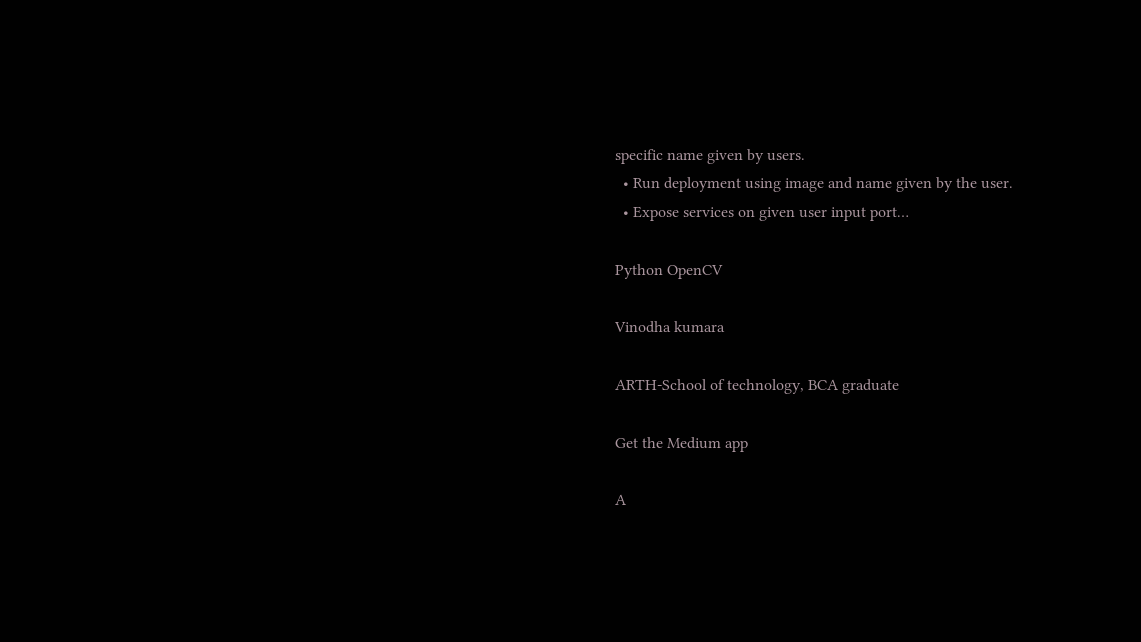specific name given by users.
  • Run deployment using image and name given by the user.
  • Expose services on given user input port…

Python OpenCV

Vinodha kumara

ARTH-School of technology, BCA graduate

Get the Medium app

A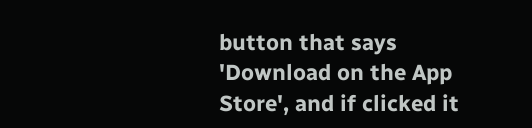button that says 'Download on the App Store', and if clicked it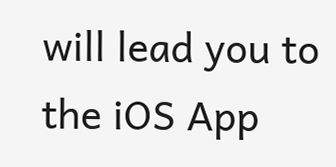will lead you to the iOS App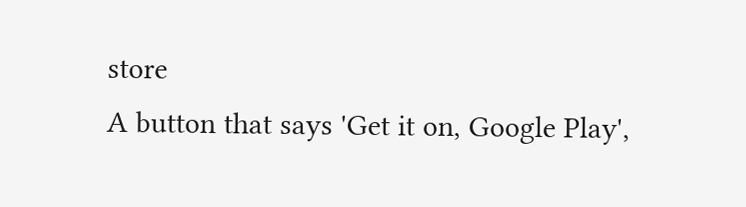store
A button that says 'Get it on, Google Play',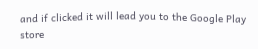and if clicked it will lead you to the Google Play store